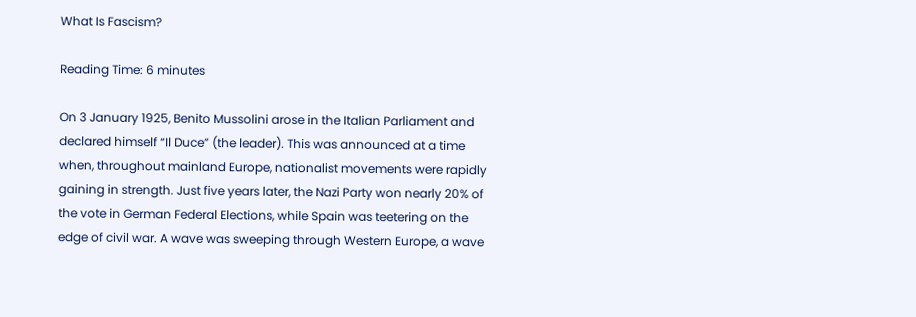What Is Fascism?

Reading Time: 6 minutes

On 3 January 1925, Benito Mussolini arose in the Italian Parliament and declared himself “Il Duce” (the leader). This was announced at a time when, throughout mainland Europe, nationalist movements were rapidly gaining in strength. Just five years later, the Nazi Party won nearly 20% of the vote in German Federal Elections, while Spain was teetering on the edge of civil war. A wave was sweeping through Western Europe, a wave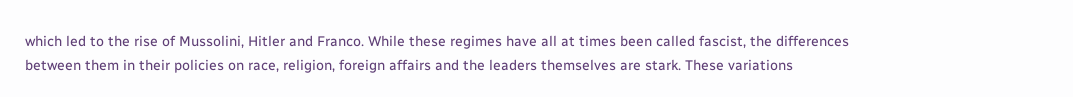which led to the rise of Mussolini, Hitler and Franco. While these regimes have all at times been called fascist, the differences between them in their policies on race, religion, foreign affairs and the leaders themselves are stark. These variations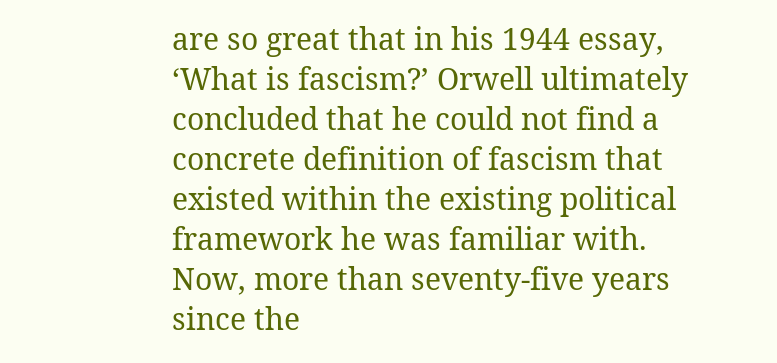are so great that in his 1944 essay, ‘What is fascism?’ Orwell ultimately concluded that he could not find a concrete definition of fascism that existed within the existing political framework he was familiar with. Now, more than seventy-five years since the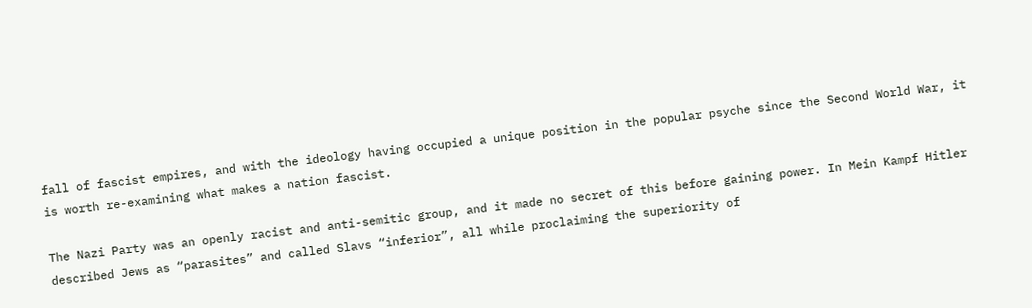fall of fascist empires, and with the ideology having occupied a unique position in the popular psyche since the Second World War, it is worth re-examining what makes a nation fascist.

The Nazi Party was an openly racist and anti-semitic group, and it made no secret of this before gaining power. In Mein Kampf Hitler described Jews as “parasites” and called Slavs “inferior”, all while proclaiming the superiority of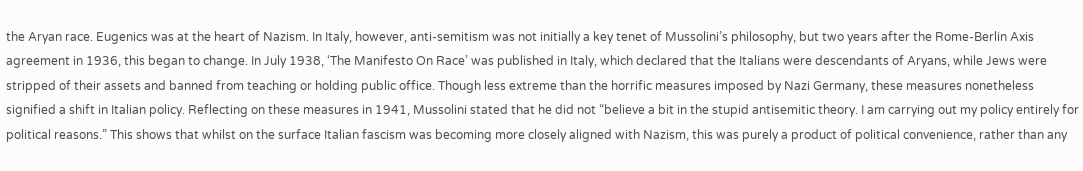the Aryan race. Eugenics was at the heart of Nazism. In Italy, however, anti-semitism was not initially a key tenet of Mussolini’s philosophy, but two years after the Rome-Berlin Axis agreement in 1936, this began to change. In July 1938, ‘The Manifesto On Race’ was published in Italy, which declared that the Italians were descendants of Aryans, while Jews were stripped of their assets and banned from teaching or holding public office. Though less extreme than the horrific measures imposed by Nazi Germany, these measures nonetheless signified a shift in Italian policy. Reflecting on these measures in 1941, Mussolini stated that he did not “believe a bit in the stupid antisemitic theory. I am carrying out my policy entirely for political reasons.” This shows that whilst on the surface Italian fascism was becoming more closely aligned with Nazism, this was purely a product of political convenience, rather than any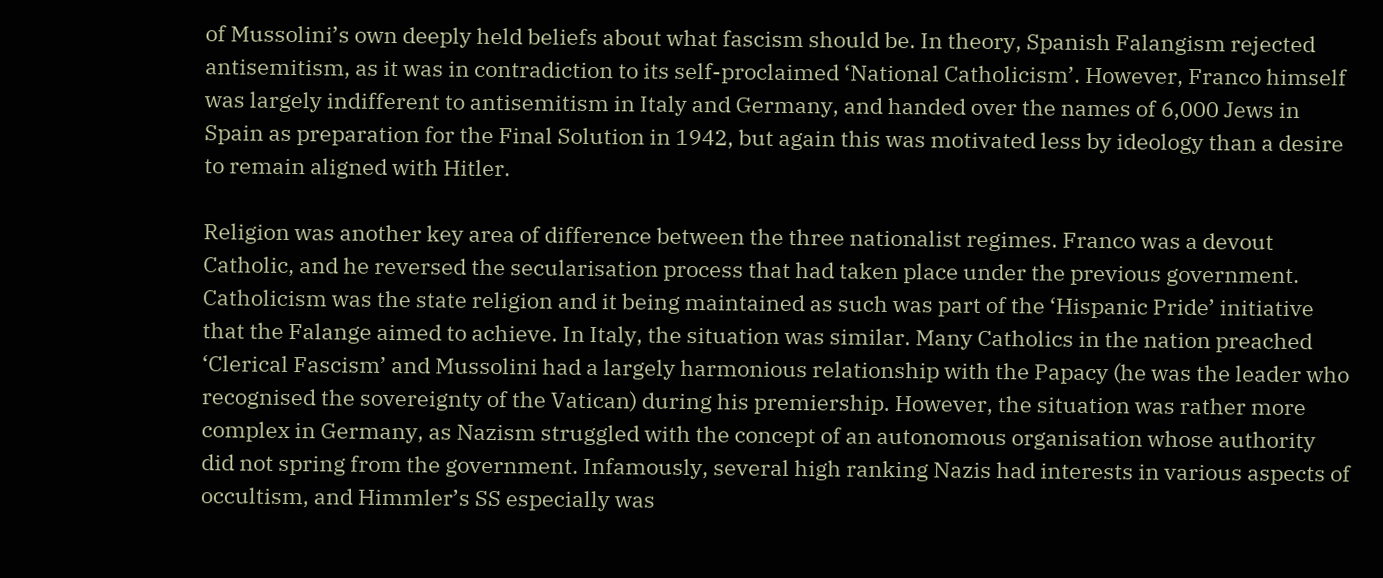of Mussolini’s own deeply held beliefs about what fascism should be. In theory, Spanish Falangism rejected antisemitism, as it was in contradiction to its self-proclaimed ‘National Catholicism’. However, Franco himself was largely indifferent to antisemitism in Italy and Germany, and handed over the names of 6,000 Jews in Spain as preparation for the Final Solution in 1942, but again this was motivated less by ideology than a desire to remain aligned with Hitler.

Religion was another key area of difference between the three nationalist regimes. Franco was a devout Catholic, and he reversed the secularisation process that had taken place under the previous government. Catholicism was the state religion and it being maintained as such was part of the ‘Hispanic Pride’ initiative that the Falange aimed to achieve. In Italy, the situation was similar. Many Catholics in the nation preached ‘Clerical Fascism’ and Mussolini had a largely harmonious relationship with the Papacy (he was the leader who recognised the sovereignty of the Vatican) during his premiership. However, the situation was rather more complex in Germany, as Nazism struggled with the concept of an autonomous organisation whose authority did not spring from the government. Infamously, several high ranking Nazis had interests in various aspects of occultism, and Himmler’s SS especially was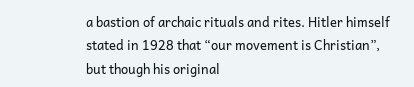a bastion of archaic rituals and rites. Hitler himself stated in 1928 that “our movement is Christian”, but though his original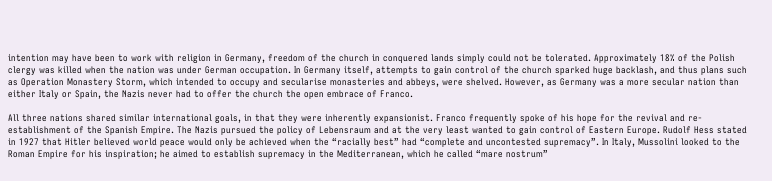intention may have been to work with religion in Germany, freedom of the church in conquered lands simply could not be tolerated. Approximately 18% of the Polish clergy was killed when the nation was under German occupation. In Germany itself, attempts to gain control of the church sparked huge backlash, and thus plans such as Operation Monastery Storm, which intended to occupy and secularise monasteries and abbeys, were shelved. However, as Germany was a more secular nation than either Italy or Spain, the Nazis never had to offer the church the open embrace of Franco.

All three nations shared similar international goals, in that they were inherently expansionist. Franco frequently spoke of his hope for the revival and re-establishment of the Spanish Empire. The Nazis pursued the policy of Lebensraum and at the very least wanted to gain control of Eastern Europe. Rudolf Hess stated in 1927 that Hitler believed world peace would only be achieved when the “racially best” had “complete and uncontested supremacy”. In Italy, Mussolini looked to the Roman Empire for his inspiration; he aimed to establish supremacy in the Mediterranean, which he called “mare nostrum”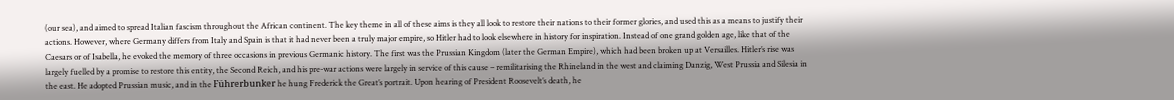(our sea), and aimed to spread Italian fascism throughout the African continent. The key theme in all of these aims is they all look to restore their nations to their former glories, and used this as a means to justify their actions. However, where Germany differs from Italy and Spain is that it had never been a truly major empire, so Hitler had to look elsewhere in history for inspiration. Instead of one grand golden age, like that of the Caesars or of Isabella, he evoked the memory of three occasions in previous Germanic history. The first was the Prussian Kingdom (later the German Empire), which had been broken up at Versailles. Hitler’s rise was largely fuelled by a promise to restore this entity, the Second Reich, and his pre-war actions were largely in service of this cause – remilitarising the Rhineland in the west and claiming Danzig, West Prussia and Silesia in the east. He adopted Prussian music, and in the Führerbunker he hung Frederick the Great’s portrait. Upon hearing of President Roosevelt’s death, he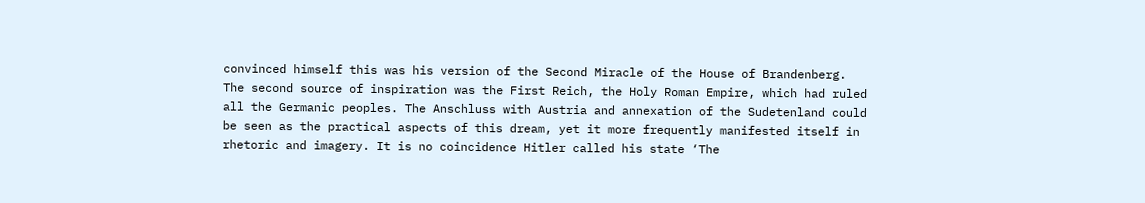convinced himself this was his version of the Second Miracle of the House of Brandenberg. The second source of inspiration was the First Reich, the Holy Roman Empire, which had ruled all the Germanic peoples. The Anschluss with Austria and annexation of the Sudetenland could be seen as the practical aspects of this dream, yet it more frequently manifested itself in rhetoric and imagery. It is no coincidence Hitler called his state ‘The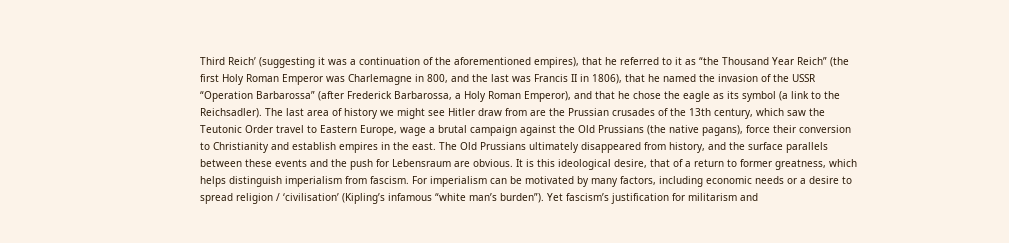Third Reich’ (suggesting it was a continuation of the aforementioned empires), that he referred to it as “the Thousand Year Reich” (the first Holy Roman Emperor was Charlemagne in 800, and the last was Francis II in 1806), that he named the invasion of the USSR “Operation Barbarossa” (after Frederick Barbarossa, a Holy Roman Emperor), and that he chose the eagle as its symbol (a link to the Reichsadler). The last area of history we might see Hitler draw from are the Prussian crusades of the 13th century, which saw the Teutonic Order travel to Eastern Europe, wage a brutal campaign against the Old Prussians (the native pagans), force their conversion to Christianity and establish empires in the east. The Old Prussians ultimately disappeared from history, and the surface parallels between these events and the push for Lebensraum are obvious. It is this ideological desire, that of a return to former greatness, which helps distinguish imperialism from fascism. For imperialism can be motivated by many factors, including economic needs or a desire to spread religion / ‘civilisation’ (Kipling’s infamous “white man’s burden”). Yet fascism’s justification for militarism and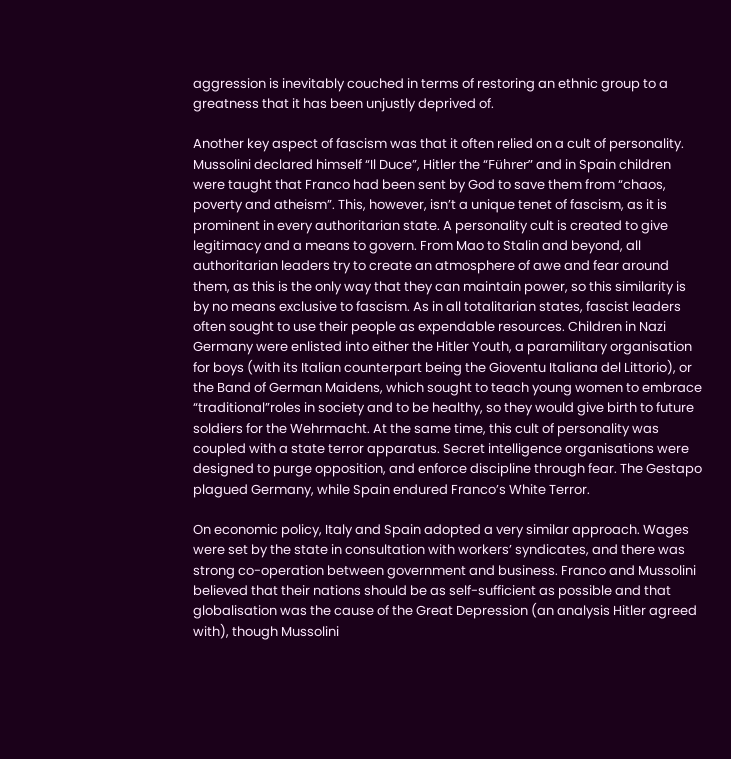aggression is inevitably couched in terms of restoring an ethnic group to a greatness that it has been unjustly deprived of.

Another key aspect of fascism was that it often relied on a cult of personality. Mussolini declared himself “Il Duce”, Hitler the “Führer” and in Spain children were taught that Franco had been sent by God to save them from “chaos, poverty and atheism”. This, however, isn’t a unique tenet of fascism, as it is prominent in every authoritarian state. A personality cult is created to give legitimacy and a means to govern. From Mao to Stalin and beyond, all authoritarian leaders try to create an atmosphere of awe and fear around them, as this is the only way that they can maintain power, so this similarity is by no means exclusive to fascism. As in all totalitarian states, fascist leaders often sought to use their people as expendable resources. Children in Nazi Germany were enlisted into either the Hitler Youth, a paramilitary organisation for boys (with its Italian counterpart being the Gioventu Italiana del Littorio), or the Band of German Maidens, which sought to teach young women to embrace “traditional”roles in society and to be healthy, so they would give birth to future soldiers for the Wehrmacht. At the same time, this cult of personality was coupled with a state terror apparatus. Secret intelligence organisations were designed to purge opposition, and enforce discipline through fear. The Gestapo plagued Germany, while Spain endured Franco’s White Terror.

On economic policy, Italy and Spain adopted a very similar approach. Wages were set by the state in consultation with workers’ syndicates, and there was strong co-operation between government and business. Franco and Mussolini believed that their nations should be as self-sufficient as possible and that globalisation was the cause of the Great Depression (an analysis Hitler agreed with), though Mussolini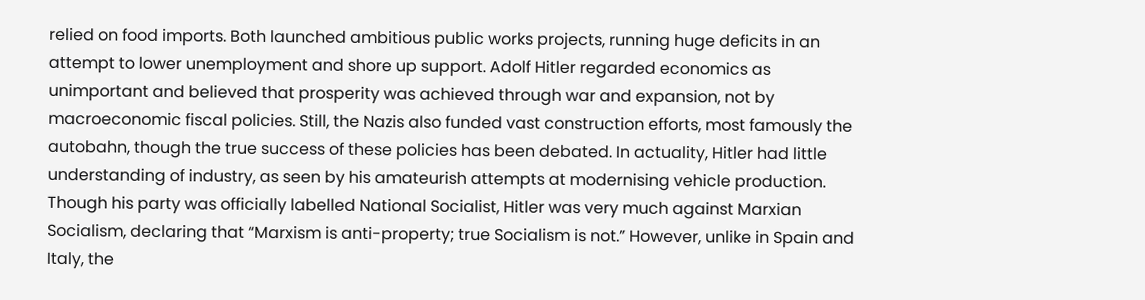relied on food imports. Both launched ambitious public works projects, running huge deficits in an attempt to lower unemployment and shore up support. Adolf Hitler regarded economics as unimportant and believed that prosperity was achieved through war and expansion, not by macroeconomic fiscal policies. Still, the Nazis also funded vast construction efforts, most famously the autobahn, though the true success of these policies has been debated. In actuality, Hitler had little understanding of industry, as seen by his amateurish attempts at modernising vehicle production. Though his party was officially labelled National Socialist, Hitler was very much against Marxian Socialism, declaring that “Marxism is anti-property; true Socialism is not.” However, unlike in Spain and Italy, the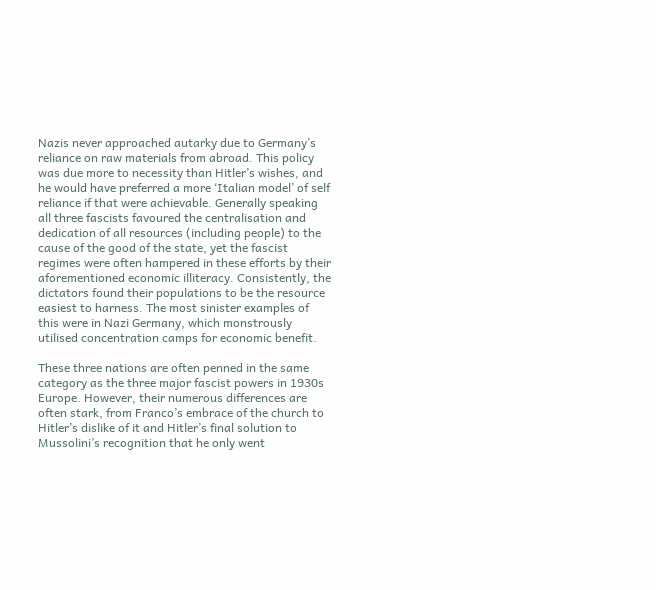Nazis never approached autarky due to Germany’s reliance on raw materials from abroad. This policy was due more to necessity than Hitler’s wishes, and he would have preferred a more ‘Italian model’ of self reliance if that were achievable. Generally speaking all three fascists favoured the centralisation and dedication of all resources (including people) to the cause of the good of the state, yet the fascist regimes were often hampered in these efforts by their aforementioned economic illiteracy. Consistently, the dictators found their populations to be the resource easiest to harness. The most sinister examples of this were in Nazi Germany, which monstrously utilised concentration camps for economic benefit.

These three nations are often penned in the same category as the three major fascist powers in 1930s Europe. However, their numerous differences are often stark, from Franco’s embrace of the church to Hitler’s dislike of it and Hitler’s final solution to Mussolini’s recognition that he only went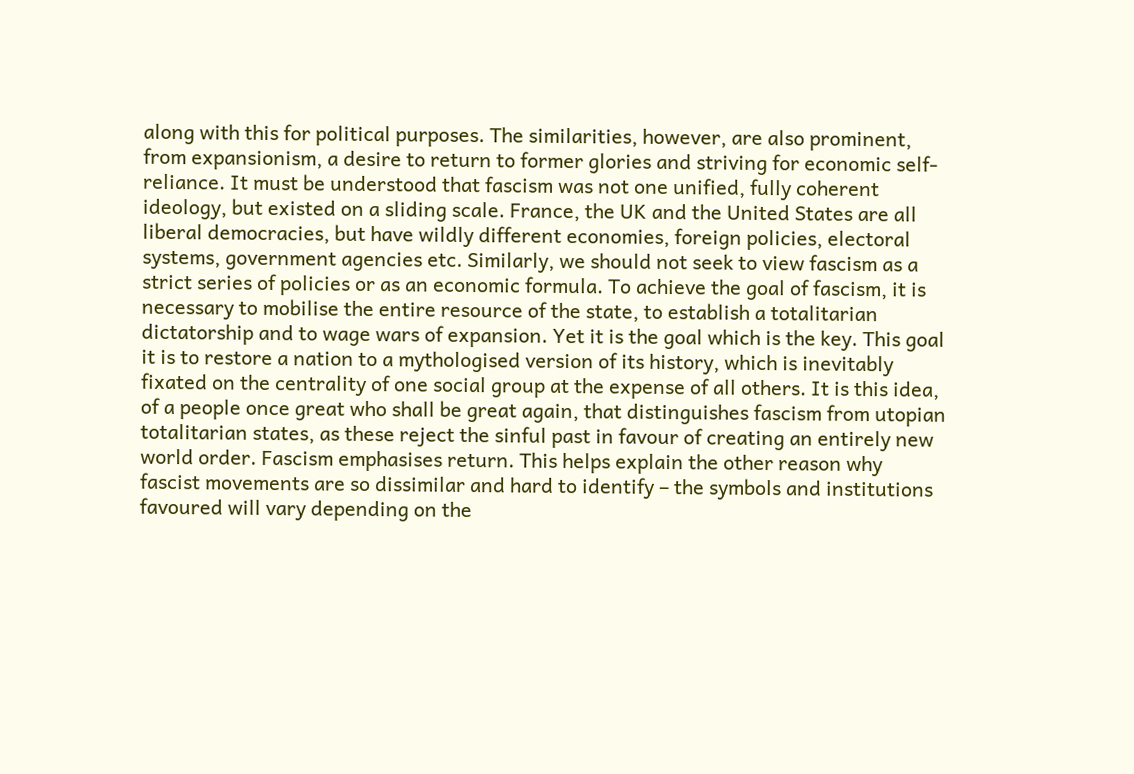along with this for political purposes. The similarities, however, are also prominent, from expansionism, a desire to return to former glories and striving for economic self-reliance. It must be understood that fascism was not one unified, fully coherent ideology, but existed on a sliding scale. France, the UK and the United States are all liberal democracies, but have wildly different economies, foreign policies, electoral systems, government agencies etc. Similarly, we should not seek to view fascism as a strict series of policies or as an economic formula. To achieve the goal of fascism, it is necessary to mobilise the entire resource of the state, to establish a totalitarian dictatorship and to wage wars of expansion. Yet it is the goal which is the key. This goal it is to restore a nation to a mythologised version of its history, which is inevitably fixated on the centrality of one social group at the expense of all others. It is this idea, of a people once great who shall be great again, that distinguishes fascism from utopian totalitarian states, as these reject the sinful past in favour of creating an entirely new world order. Fascism emphasises return. This helps explain the other reason why fascist movements are so dissimilar and hard to identify – the symbols and institutions favoured will vary depending on the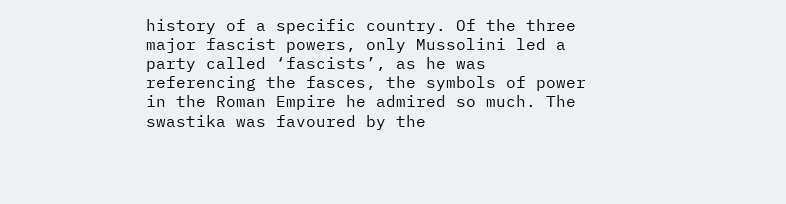history of a specific country. Of the three major fascist powers, only Mussolini led a party called ‘fascists’, as he was referencing the fasces, the symbols of power in the Roman Empire he admired so much. The swastika was favoured by the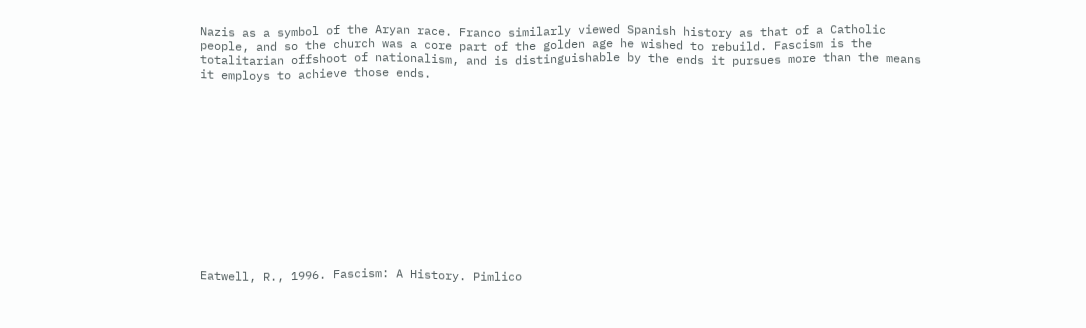Nazis as a symbol of the Aryan race. Franco similarly viewed Spanish history as that of a Catholic people, and so the church was a core part of the golden age he wished to rebuild. Fascism is the totalitarian offshoot of nationalism, and is distinguishable by the ends it pursues more than the means it employs to achieve those ends.













Eatwell, R., 1996. Fascism: A History. Pimlico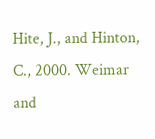Hite, J., and Hinton, C., 2000. Weimar and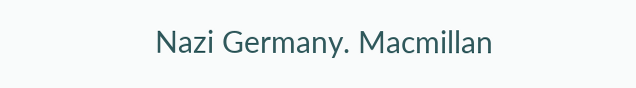Nazi Germany. Macmillan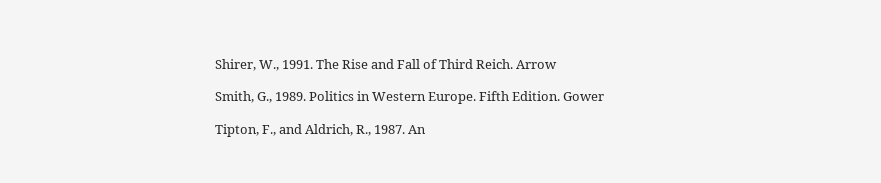Shirer, W., 1991. The Rise and Fall of Third Reich. Arrow

Smith, G., 1989. Politics in Western Europe. Fifth Edition. Gower

Tipton, F., and Aldrich, R., 1987. An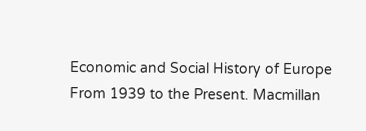Economic and Social History of Europe From 1939 to the Present. Macmillan